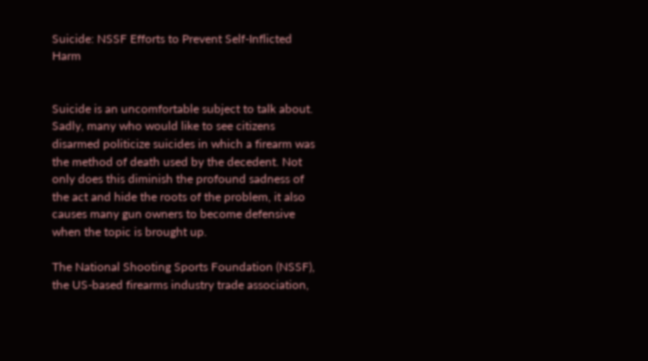Suicide: NSSF Efforts to Prevent Self-Inflicted Harm


Suicide is an uncomfortable subject to talk about. Sadly, many who would like to see citizens disarmed politicize suicides in which a firearm was the method of death used by the decedent. Not only does this diminish the profound sadness of the act and hide the roots of the problem, it also causes many gun owners to become defensive when the topic is brought up.

The National Shooting Sports Foundation (NSSF), the US-based firearms industry trade association,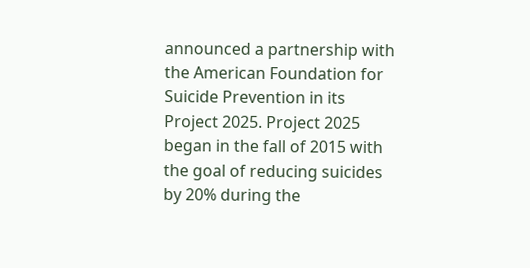announced a partnership with the American Foundation for Suicide Prevention in its Project 2025. Project 2025 began in the fall of 2015 with the goal of reducing suicides by 20% during the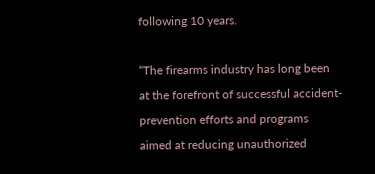following 10 years.

“The firearms industry has long been at the forefront of successful accident-prevention efforts and programs aimed at reducing unauthorized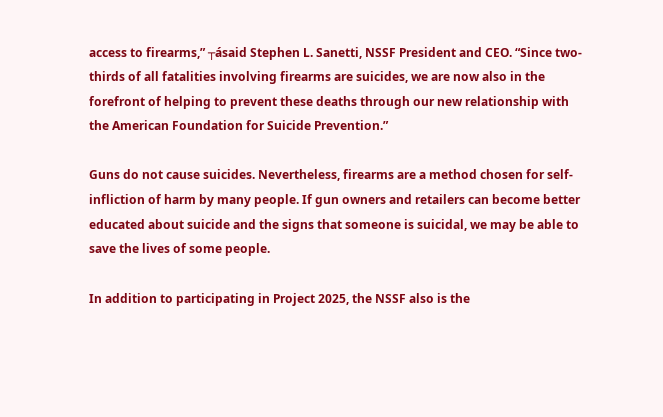access to firearms,” ┬ásaid Stephen L. Sanetti, NSSF President and CEO. “Since two-thirds of all fatalities involving firearms are suicides, we are now also in the forefront of helping to prevent these deaths through our new relationship with the American Foundation for Suicide Prevention.”

Guns do not cause suicides. Nevertheless, firearms are a method chosen for self-infliction of harm by many people. If gun owners and retailers can become better educated about suicide and the signs that someone is suicidal, we may be able to save the lives of some people.

In addition to participating in Project 2025, the NSSF also is the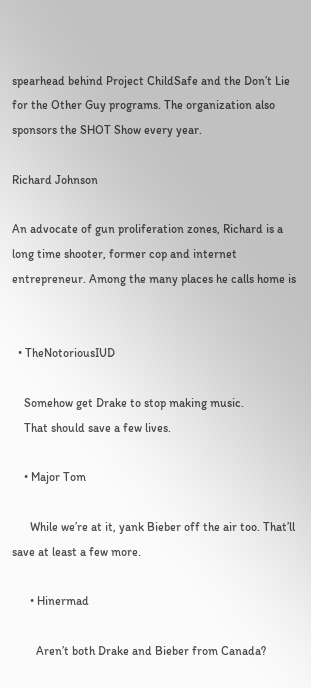spearhead behind Project ChildSafe and the Don’t Lie for the Other Guy programs. The organization also sponsors the SHOT Show every year.

Richard Johnson

An advocate of gun proliferation zones, Richard is a long time shooter, former cop and internet entrepreneur. Among the many places he calls home is


  • TheNotoriousIUD

    Somehow get Drake to stop making music.
    That should save a few lives.

    • Major Tom

      While we’re at it, yank Bieber off the air too. That’ll save at least a few more.

      • Hinermad

        Aren’t both Drake and Bieber from Canada?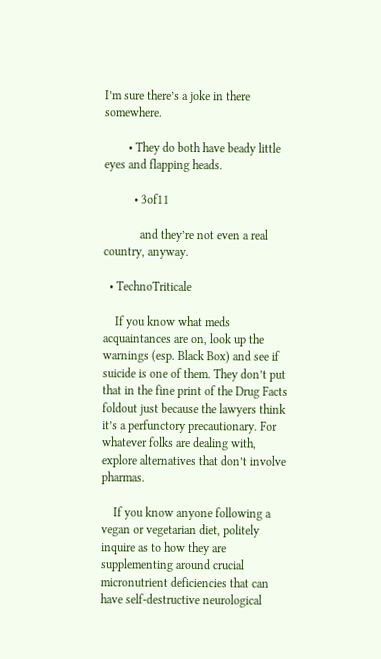I’m sure there’s a joke in there somewhere.

        • They do both have beady little eyes and flapping heads.

          • 3of11

            and they’re not even a real country, anyway.

  • TechnoTriticale

    If you know what meds acquaintances are on, look up the warnings (esp. Black Box) and see if suicide is one of them. They don’t put that in the fine print of the Drug Facts foldout just because the lawyers think it’s a perfunctory precautionary. For whatever folks are dealing with, explore alternatives that don’t involve pharmas.

    If you know anyone following a vegan or vegetarian diet, politely inquire as to how they are supplementing around crucial micronutrient deficiencies that can have self-destructive neurological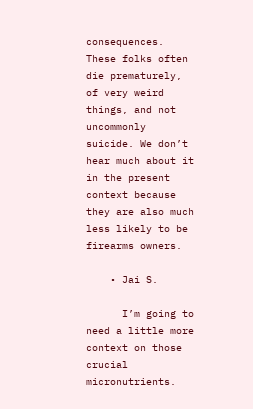consequences. These folks often die prematurely, of very weird things, and not uncommonly suicide. We don’t hear much about it in the present context because they are also much less likely to be firearms owners.

    • Jai S.

      I’m going to need a little more context on those crucial micronutrients.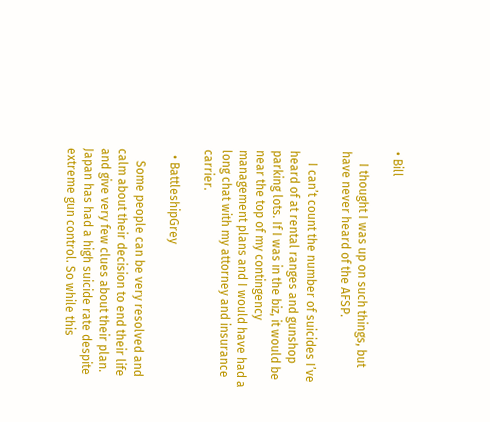• Bill

    I thought I was up on such things, but have never heard of the AFSP.

    I can’t count the number of suicides I’ve heard of at rental ranges and gunshop parking lots. If I was in the biz, it would be near the top of my contingency management plans and I would have had a long chat with my attorney and insurance carrier.

  • BattleshipGrey

    Some people can be very resolved and calm about their decision to end their life and give very few clues about their plan. Japan has had a high suicide rate despite extreme gun control. So while this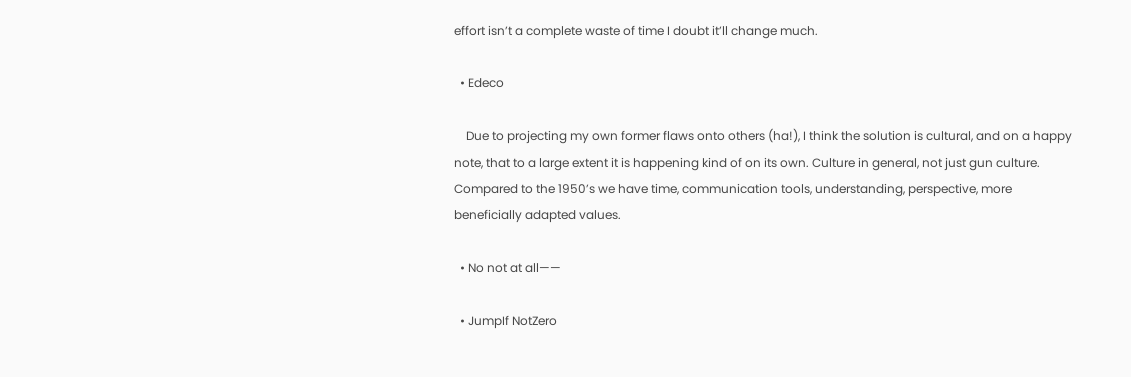effort isn’t a complete waste of time I doubt it’ll change much.

  • Edeco

    Due to projecting my own former flaws onto others (ha!), I think the solution is cultural, and on a happy note, that to a large extent it is happening kind of on its own. Culture in general, not just gun culture. Compared to the 1950’s we have time, communication tools, understanding, perspective, more beneficially adapted values.

  • No not at all——

  • JumpIf NotZero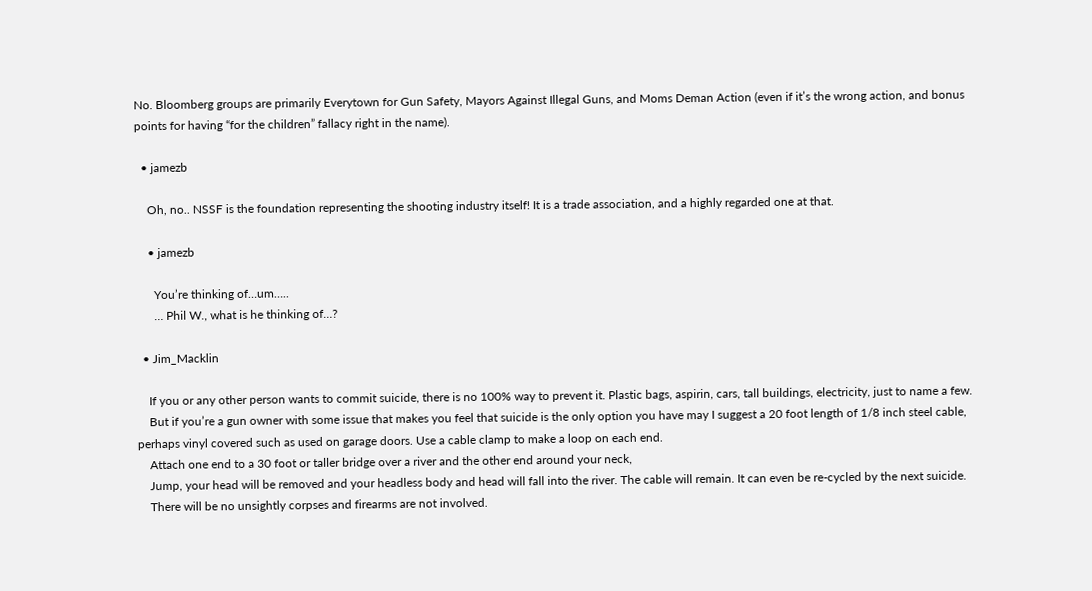No. Bloomberg groups are primarily Everytown for Gun Safety, Mayors Against Illegal Guns, and Moms Deman Action (even if it’s the wrong action, and bonus points for having “for the children” fallacy right in the name).

  • jamezb

    Oh, no.. NSSF is the foundation representing the shooting industry itself! It is a trade association, and a highly regarded one at that.

    • jamezb

      You’re thinking of…um…..
      … Phil W., what is he thinking of…?

  • Jim_Macklin

    If you or any other person wants to commit suicide, there is no 100% way to prevent it. Plastic bags, aspirin, cars, tall buildings, electricity, just to name a few.
    But if you’re a gun owner with some issue that makes you feel that suicide is the only option you have may I suggest a 20 foot length of 1/8 inch steel cable, perhaps vinyl covered such as used on garage doors. Use a cable clamp to make a loop on each end.
    Attach one end to a 30 foot or taller bridge over a river and the other end around your neck,
    Jump, your head will be removed and your headless body and head will fall into the river. The cable will remain. It can even be re-cycled by the next suicide.
    There will be no unsightly corpses and firearms are not involved.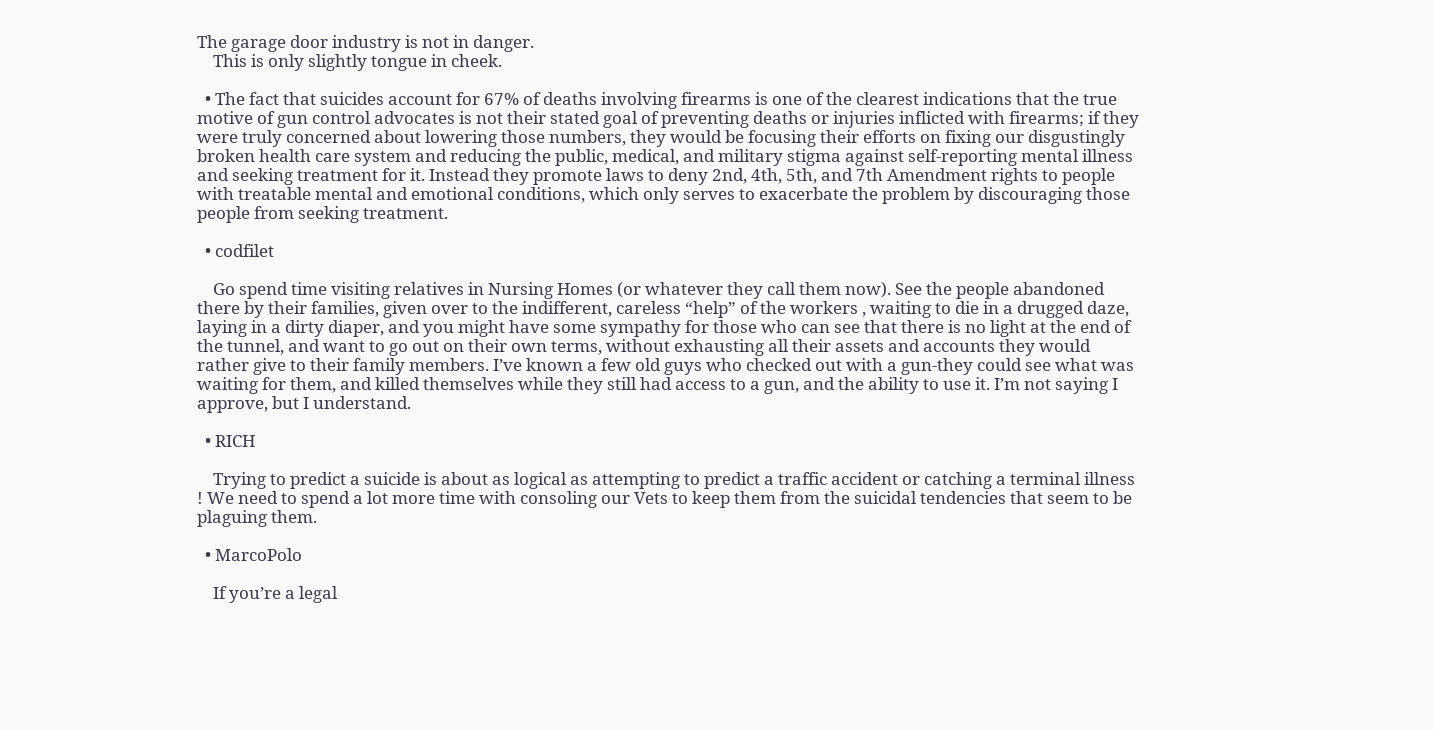The garage door industry is not in danger.
    This is only slightly tongue in cheek.

  • The fact that suicides account for 67% of deaths involving firearms is one of the clearest indications that the true motive of gun control advocates is not their stated goal of preventing deaths or injuries inflicted with firearms; if they were truly concerned about lowering those numbers, they would be focusing their efforts on fixing our disgustingly broken health care system and reducing the public, medical, and military stigma against self-reporting mental illness and seeking treatment for it. Instead they promote laws to deny 2nd, 4th, 5th, and 7th Amendment rights to people with treatable mental and emotional conditions, which only serves to exacerbate the problem by discouraging those people from seeking treatment.

  • codfilet

    Go spend time visiting relatives in Nursing Homes (or whatever they call them now). See the people abandoned there by their families, given over to the indifferent, careless “help” of the workers , waiting to die in a drugged daze, laying in a dirty diaper, and you might have some sympathy for those who can see that there is no light at the end of the tunnel, and want to go out on their own terms, without exhausting all their assets and accounts they would rather give to their family members. I’ve known a few old guys who checked out with a gun-they could see what was waiting for them, and killed themselves while they still had access to a gun, and the ability to use it. I’m not saying I approve, but I understand.

  • RICH

    Trying to predict a suicide is about as logical as attempting to predict a traffic accident or catching a terminal illness ! We need to spend a lot more time with consoling our Vets to keep them from the suicidal tendencies that seem to be plaguing them.

  • MarcoPolo

    If you’re a legal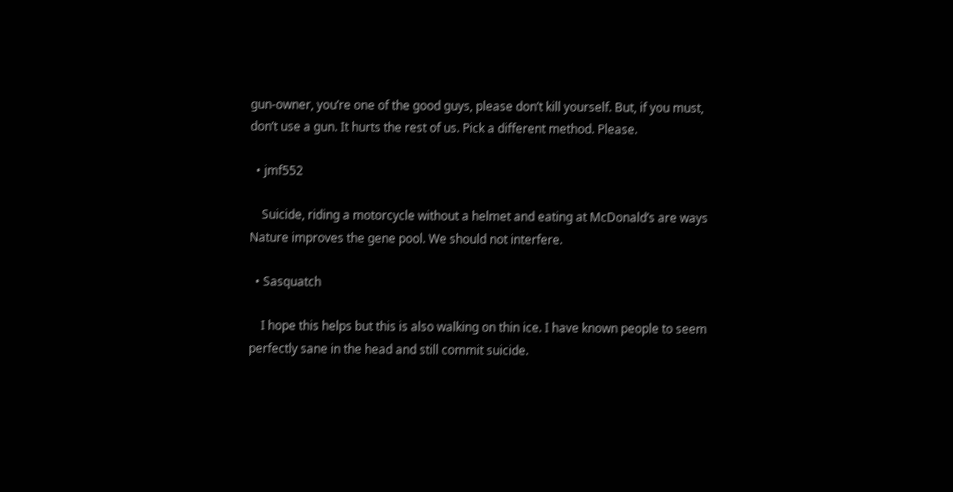gun-owner, you’re one of the good guys, please don’t kill yourself. But, if you must, don’t use a gun. It hurts the rest of us. Pick a different method. Please.

  • jmf552

    Suicide, riding a motorcycle without a helmet and eating at McDonald’s are ways Nature improves the gene pool. We should not interfere.

  • Sasquatch

    I hope this helps but this is also walking on thin ice. I have known people to seem perfectly sane in the head and still commit suicide.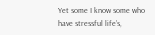Yet some I know some who have stressful life’s,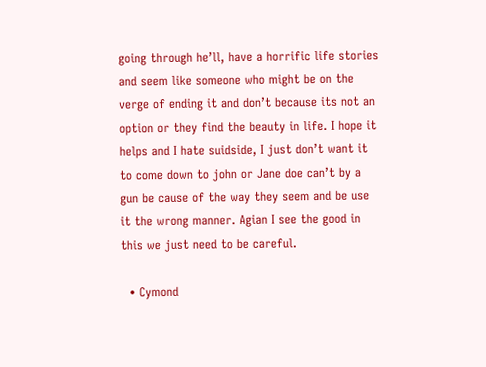going through he’ll, have a horrific life stories and seem like someone who might be on the verge of ending it and don’t because its not an option or they find the beauty in life. I hope it helps and I hate suidside, I just don’t want it to come down to john or Jane doe can’t by a gun be cause of the way they seem and be use it the wrong manner. Agian I see the good in this we just need to be careful.

  • Cymond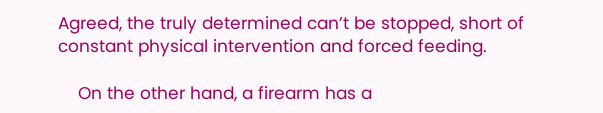Agreed, the truly determined can’t be stopped, short of constant physical intervention and forced feeding.

    On the other hand, a firearm has a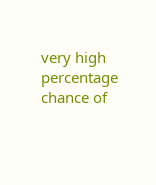very high percentage chance of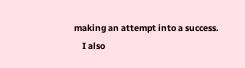making an attempt into a success.
    I also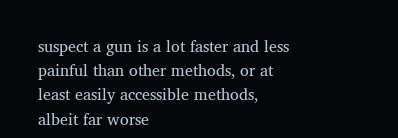suspect a gun is a lot faster and less painful than other methods, or at least easily accessible methods, albeit far worse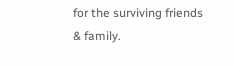for the surviving friends & family.